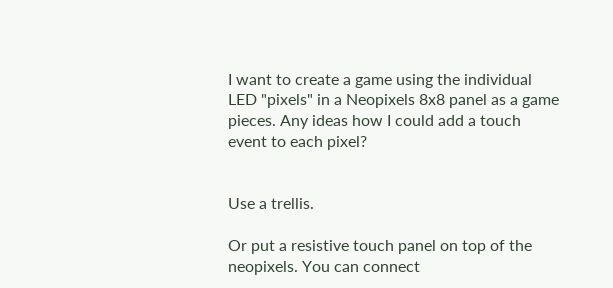I want to create a game using the individual LED "pixels" in a Neopixels 8x8 panel as a game pieces. Any ideas how I could add a touch event to each pixel?


Use a trellis.

Or put a resistive touch panel on top of the neopixels. You can connect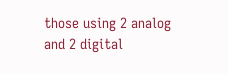those using 2 analog and 2 digital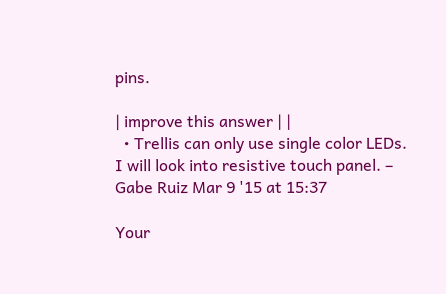pins.

| improve this answer | |
  • Trellis can only use single color LEDs. I will look into resistive touch panel. – Gabe Ruiz Mar 9 '15 at 15:37

Your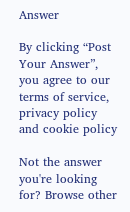Answer

By clicking “Post Your Answer”, you agree to our terms of service, privacy policy and cookie policy

Not the answer you're looking for? Browse other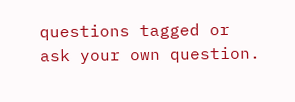questions tagged or ask your own question.